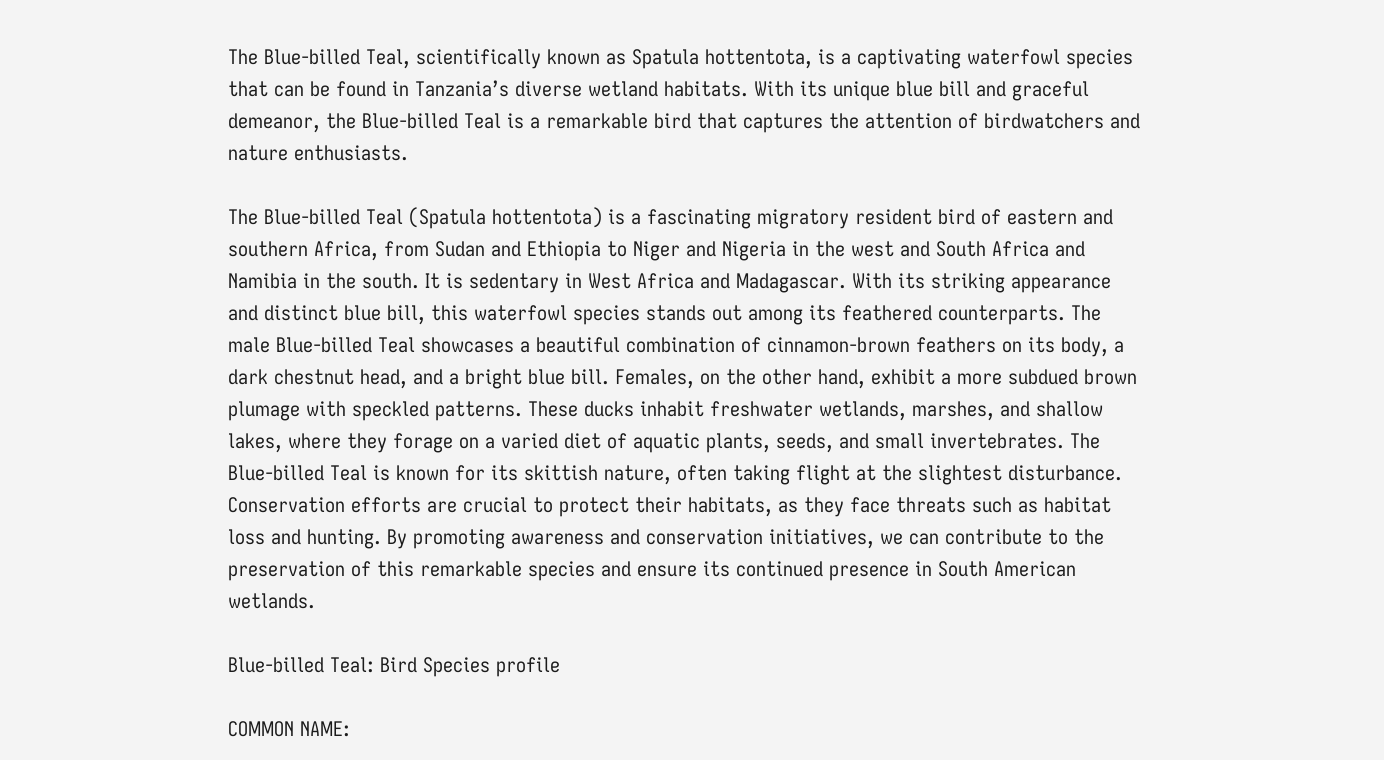The Blue-billed Teal, scientifically known as Spatula hottentota, is a captivating waterfowl species that can be found in Tanzania’s diverse wetland habitats. With its unique blue bill and graceful demeanor, the Blue-billed Teal is a remarkable bird that captures the attention of birdwatchers and nature enthusiasts.

The Blue-billed Teal (Spatula hottentota) is a fascinating migratory resident bird of eastern and southern Africa, from Sudan and Ethiopia to Niger and Nigeria in the west and South Africa and Namibia in the south. It is sedentary in West Africa and Madagascar. With its striking appearance and distinct blue bill, this waterfowl species stands out among its feathered counterparts. The male Blue-billed Teal showcases a beautiful combination of cinnamon-brown feathers on its body, a dark chestnut head, and a bright blue bill. Females, on the other hand, exhibit a more subdued brown plumage with speckled patterns. These ducks inhabit freshwater wetlands, marshes, and shallow lakes, where they forage on a varied diet of aquatic plants, seeds, and small invertebrates. The Blue-billed Teal is known for its skittish nature, often taking flight at the slightest disturbance. Conservation efforts are crucial to protect their habitats, as they face threats such as habitat loss and hunting. By promoting awareness and conservation initiatives, we can contribute to the preservation of this remarkable species and ensure its continued presence in South American wetlands.

Blue-billed Teal: Bird Species profile

COMMON NAME: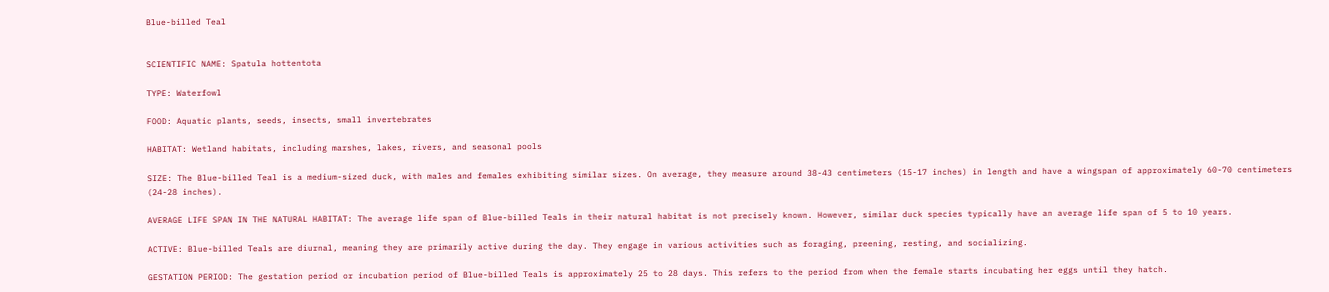Blue-billed Teal


SCIENTIFIC NAME: Spatula hottentota

TYPE: Waterfowl

FOOD: Aquatic plants, seeds, insects, small invertebrates

HABITAT: Wetland habitats, including marshes, lakes, rivers, and seasonal pools

SIZE: The Blue-billed Teal is a medium-sized duck, with males and females exhibiting similar sizes. On average, they measure around 38-43 centimeters (15-17 inches) in length and have a wingspan of approximately 60-70 centimeters (24-28 inches).

AVERAGE LIFE SPAN IN THE NATURAL HABITAT: The average life span of Blue-billed Teals in their natural habitat is not precisely known. However, similar duck species typically have an average life span of 5 to 10 years.

ACTIVE: Blue-billed Teals are diurnal, meaning they are primarily active during the day. They engage in various activities such as foraging, preening, resting, and socializing.

GESTATION PERIOD: The gestation period or incubation period of Blue-billed Teals is approximately 25 to 28 days. This refers to the period from when the female starts incubating her eggs until they hatch.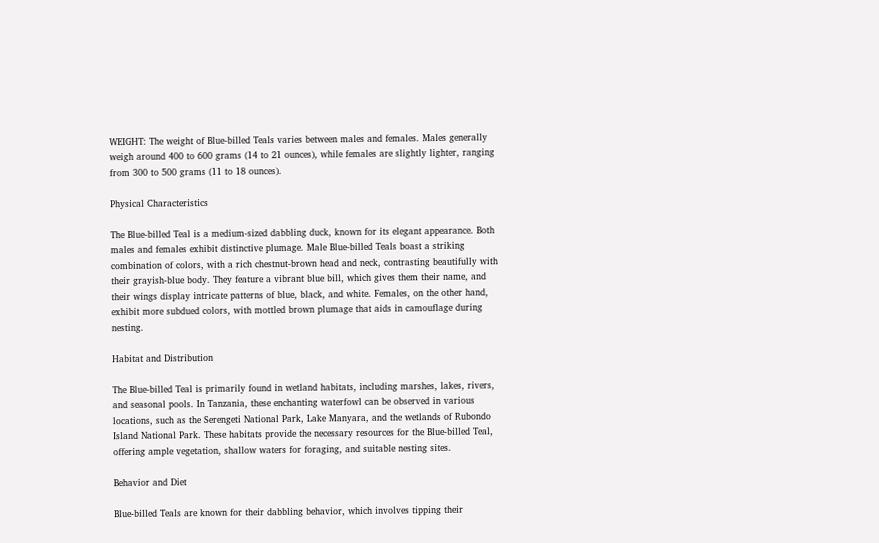WEIGHT: The weight of Blue-billed Teals varies between males and females. Males generally weigh around 400 to 600 grams (14 to 21 ounces), while females are slightly lighter, ranging from 300 to 500 grams (11 to 18 ounces).

Physical Characteristics

The Blue-billed Teal is a medium-sized dabbling duck, known for its elegant appearance. Both males and females exhibit distinctive plumage. Male Blue-billed Teals boast a striking combination of colors, with a rich chestnut-brown head and neck, contrasting beautifully with their grayish-blue body. They feature a vibrant blue bill, which gives them their name, and their wings display intricate patterns of blue, black, and white. Females, on the other hand, exhibit more subdued colors, with mottled brown plumage that aids in camouflage during nesting.

Habitat and Distribution

The Blue-billed Teal is primarily found in wetland habitats, including marshes, lakes, rivers, and seasonal pools. In Tanzania, these enchanting waterfowl can be observed in various locations, such as the Serengeti National Park, Lake Manyara, and the wetlands of Rubondo Island National Park. These habitats provide the necessary resources for the Blue-billed Teal, offering ample vegetation, shallow waters for foraging, and suitable nesting sites.

Behavior and Diet

Blue-billed Teals are known for their dabbling behavior, which involves tipping their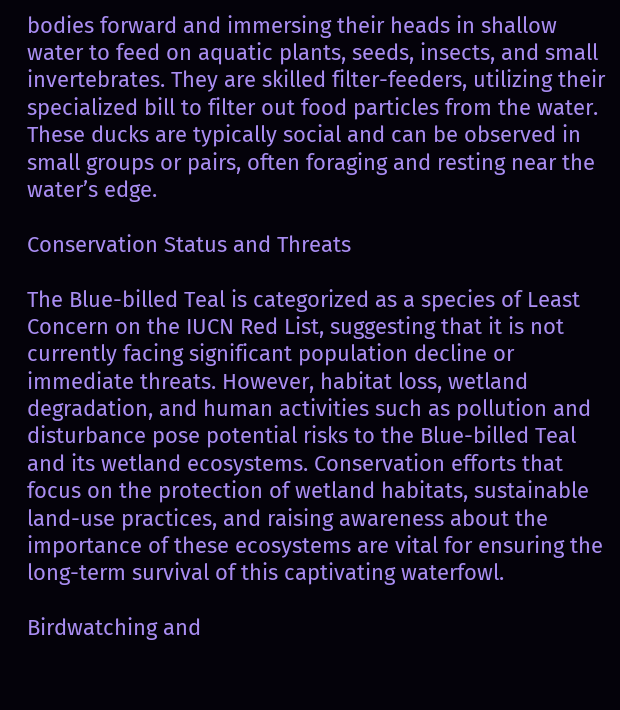bodies forward and immersing their heads in shallow water to feed on aquatic plants, seeds, insects, and small invertebrates. They are skilled filter-feeders, utilizing their specialized bill to filter out food particles from the water. These ducks are typically social and can be observed in small groups or pairs, often foraging and resting near the water’s edge.

Conservation Status and Threats

The Blue-billed Teal is categorized as a species of Least Concern on the IUCN Red List, suggesting that it is not currently facing significant population decline or immediate threats. However, habitat loss, wetland degradation, and human activities such as pollution and disturbance pose potential risks to the Blue-billed Teal and its wetland ecosystems. Conservation efforts that focus on the protection of wetland habitats, sustainable land-use practices, and raising awareness about the importance of these ecosystems are vital for ensuring the long-term survival of this captivating waterfowl.

Birdwatching and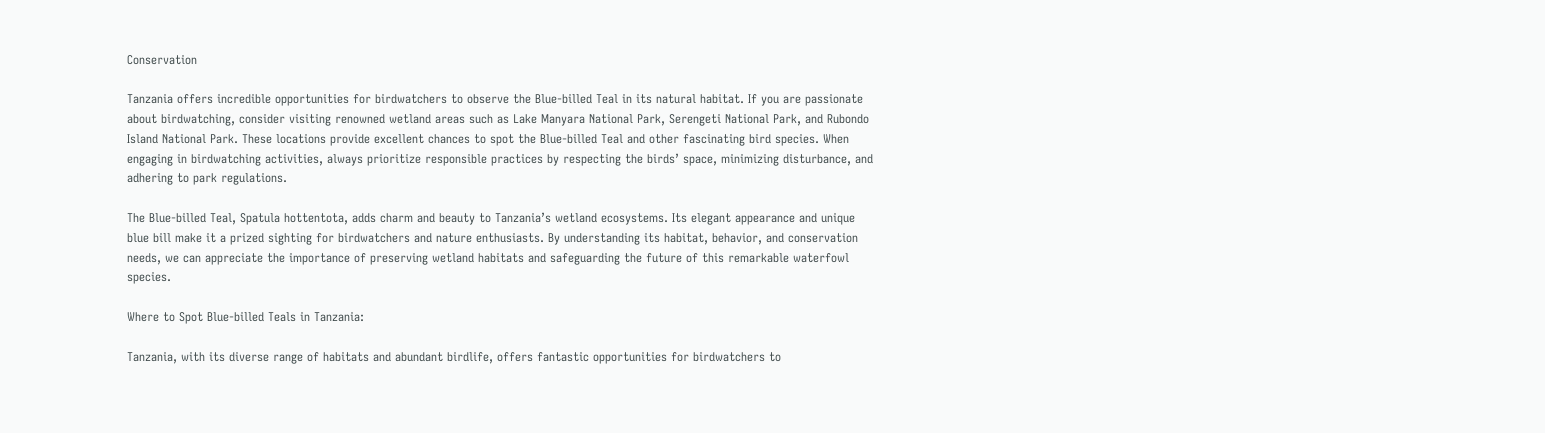Conservation

Tanzania offers incredible opportunities for birdwatchers to observe the Blue-billed Teal in its natural habitat. If you are passionate about birdwatching, consider visiting renowned wetland areas such as Lake Manyara National Park, Serengeti National Park, and Rubondo Island National Park. These locations provide excellent chances to spot the Blue-billed Teal and other fascinating bird species. When engaging in birdwatching activities, always prioritize responsible practices by respecting the birds’ space, minimizing disturbance, and adhering to park regulations.

The Blue-billed Teal, Spatula hottentota, adds charm and beauty to Tanzania’s wetland ecosystems. Its elegant appearance and unique blue bill make it a prized sighting for birdwatchers and nature enthusiasts. By understanding its habitat, behavior, and conservation needs, we can appreciate the importance of preserving wetland habitats and safeguarding the future of this remarkable waterfowl species.

Where to Spot Blue-billed Teals in Tanzania:

Tanzania, with its diverse range of habitats and abundant birdlife, offers fantastic opportunities for birdwatchers to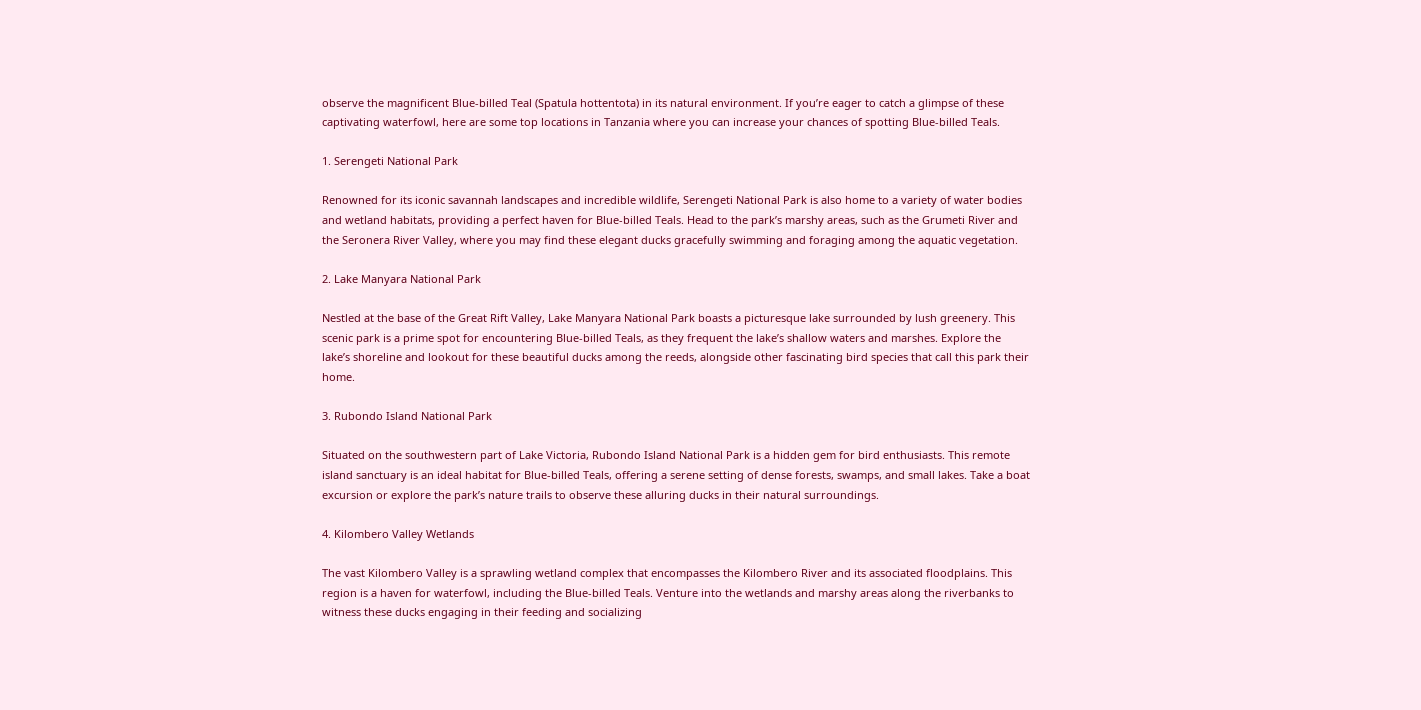observe the magnificent Blue-billed Teal (Spatula hottentota) in its natural environment. If you’re eager to catch a glimpse of these captivating waterfowl, here are some top locations in Tanzania where you can increase your chances of spotting Blue-billed Teals.

1. Serengeti National Park

Renowned for its iconic savannah landscapes and incredible wildlife, Serengeti National Park is also home to a variety of water bodies and wetland habitats, providing a perfect haven for Blue-billed Teals. Head to the park’s marshy areas, such as the Grumeti River and the Seronera River Valley, where you may find these elegant ducks gracefully swimming and foraging among the aquatic vegetation.

2. Lake Manyara National Park

Nestled at the base of the Great Rift Valley, Lake Manyara National Park boasts a picturesque lake surrounded by lush greenery. This scenic park is a prime spot for encountering Blue-billed Teals, as they frequent the lake’s shallow waters and marshes. Explore the lake’s shoreline and lookout for these beautiful ducks among the reeds, alongside other fascinating bird species that call this park their home.

3. Rubondo Island National Park

Situated on the southwestern part of Lake Victoria, Rubondo Island National Park is a hidden gem for bird enthusiasts. This remote island sanctuary is an ideal habitat for Blue-billed Teals, offering a serene setting of dense forests, swamps, and small lakes. Take a boat excursion or explore the park’s nature trails to observe these alluring ducks in their natural surroundings.

4. Kilombero Valley Wetlands

The vast Kilombero Valley is a sprawling wetland complex that encompasses the Kilombero River and its associated floodplains. This region is a haven for waterfowl, including the Blue-billed Teals. Venture into the wetlands and marshy areas along the riverbanks to witness these ducks engaging in their feeding and socializing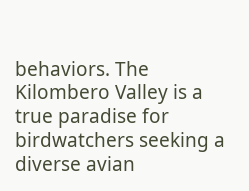behaviors. The Kilombero Valley is a true paradise for birdwatchers seeking a diverse avian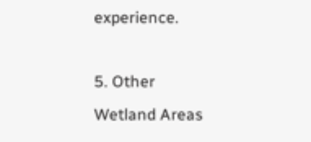experience.

5. Other Wetland Areas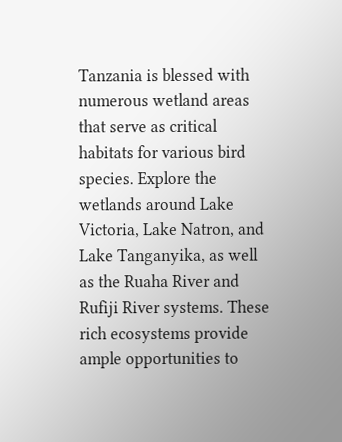Tanzania is blessed with numerous wetland areas that serve as critical habitats for various bird species. Explore the wetlands around Lake Victoria, Lake Natron, and Lake Tanganyika, as well as the Ruaha River and Rufiji River systems. These rich ecosystems provide ample opportunities to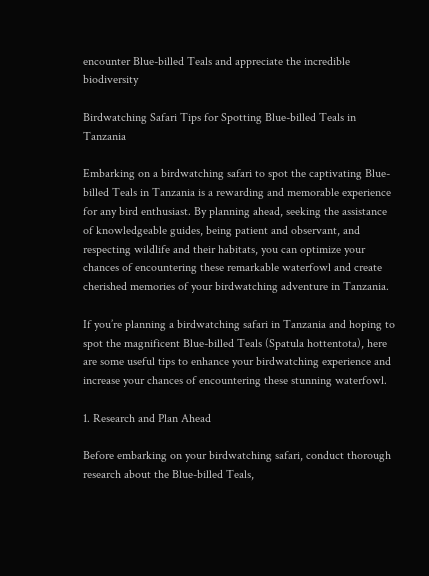encounter Blue-billed Teals and appreciate the incredible biodiversity

Birdwatching Safari Tips for Spotting Blue-billed Teals in Tanzania

Embarking on a birdwatching safari to spot the captivating Blue-billed Teals in Tanzania is a rewarding and memorable experience for any bird enthusiast. By planning ahead, seeking the assistance of knowledgeable guides, being patient and observant, and respecting wildlife and their habitats, you can optimize your chances of encountering these remarkable waterfowl and create cherished memories of your birdwatching adventure in Tanzania.

If you’re planning a birdwatching safari in Tanzania and hoping to spot the magnificent Blue-billed Teals (Spatula hottentota), here are some useful tips to enhance your birdwatching experience and increase your chances of encountering these stunning waterfowl.

1. Research and Plan Ahead

Before embarking on your birdwatching safari, conduct thorough research about the Blue-billed Teals,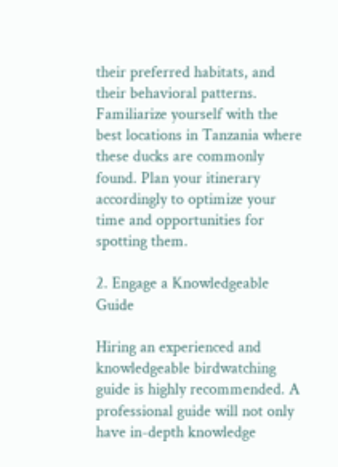their preferred habitats, and their behavioral patterns. Familiarize yourself with the best locations in Tanzania where these ducks are commonly found. Plan your itinerary accordingly to optimize your time and opportunities for spotting them.

2. Engage a Knowledgeable Guide

Hiring an experienced and knowledgeable birdwatching guide is highly recommended. A professional guide will not only have in-depth knowledge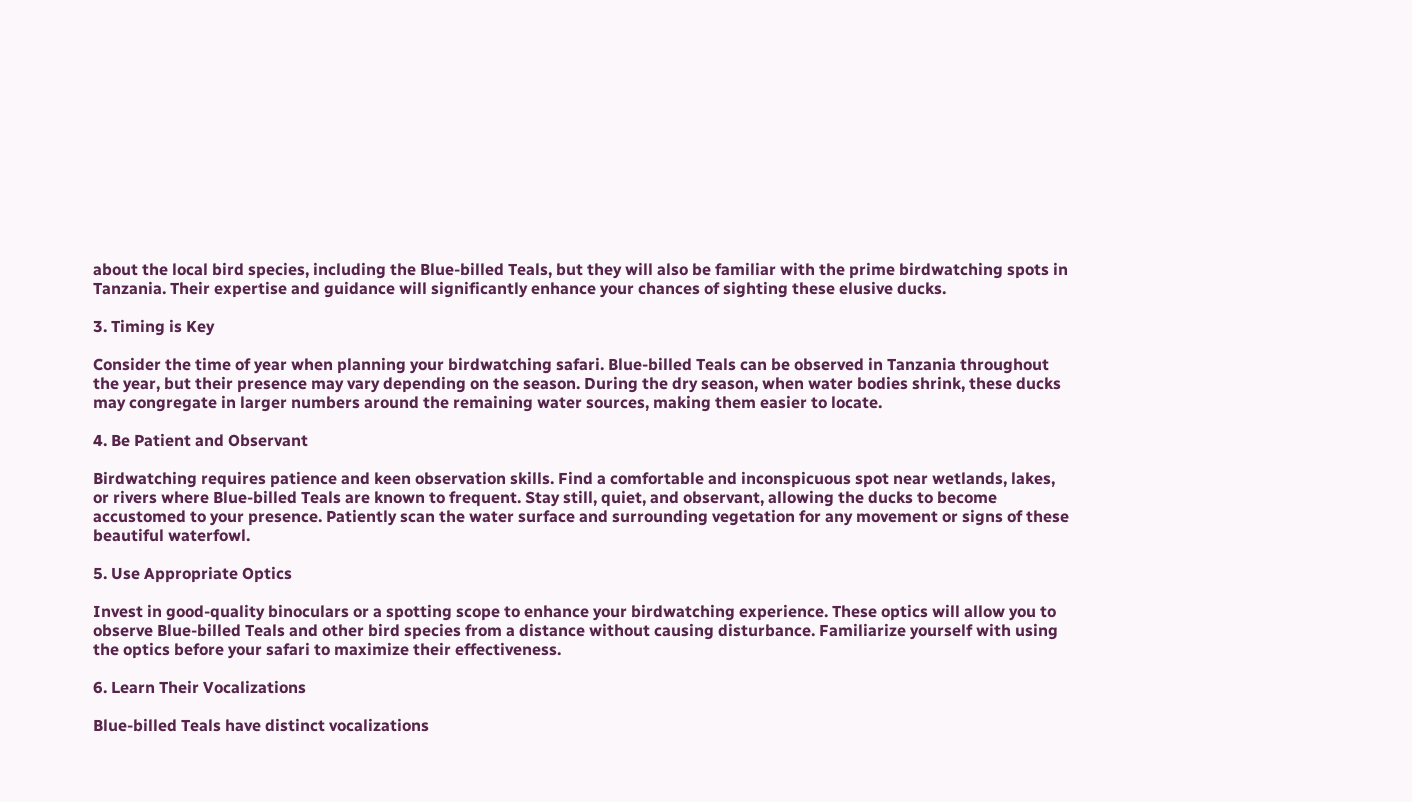about the local bird species, including the Blue-billed Teals, but they will also be familiar with the prime birdwatching spots in Tanzania. Their expertise and guidance will significantly enhance your chances of sighting these elusive ducks.

3. Timing is Key

Consider the time of year when planning your birdwatching safari. Blue-billed Teals can be observed in Tanzania throughout the year, but their presence may vary depending on the season. During the dry season, when water bodies shrink, these ducks may congregate in larger numbers around the remaining water sources, making them easier to locate.

4. Be Patient and Observant

Birdwatching requires patience and keen observation skills. Find a comfortable and inconspicuous spot near wetlands, lakes, or rivers where Blue-billed Teals are known to frequent. Stay still, quiet, and observant, allowing the ducks to become accustomed to your presence. Patiently scan the water surface and surrounding vegetation for any movement or signs of these beautiful waterfowl.

5. Use Appropriate Optics

Invest in good-quality binoculars or a spotting scope to enhance your birdwatching experience. These optics will allow you to observe Blue-billed Teals and other bird species from a distance without causing disturbance. Familiarize yourself with using the optics before your safari to maximize their effectiveness.

6. Learn Their Vocalizations

Blue-billed Teals have distinct vocalizations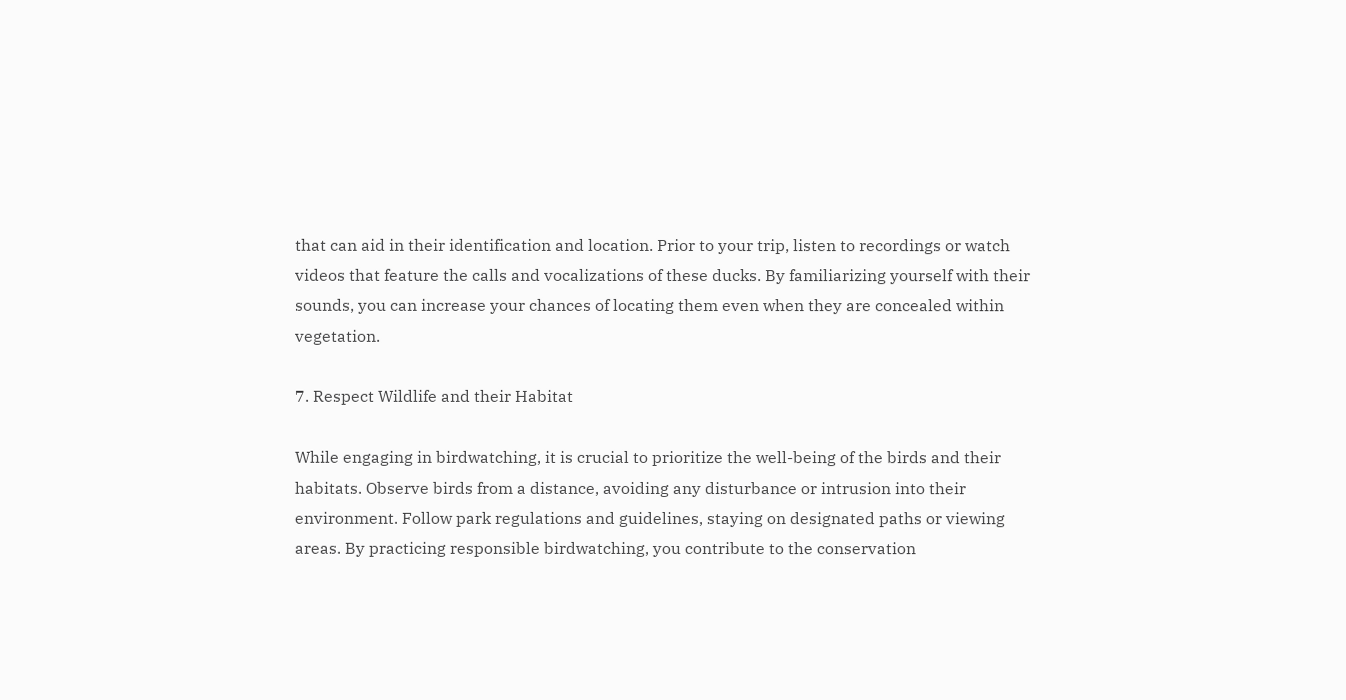that can aid in their identification and location. Prior to your trip, listen to recordings or watch videos that feature the calls and vocalizations of these ducks. By familiarizing yourself with their sounds, you can increase your chances of locating them even when they are concealed within vegetation.

7. Respect Wildlife and their Habitat

While engaging in birdwatching, it is crucial to prioritize the well-being of the birds and their habitats. Observe birds from a distance, avoiding any disturbance or intrusion into their environment. Follow park regulations and guidelines, staying on designated paths or viewing areas. By practicing responsible birdwatching, you contribute to the conservation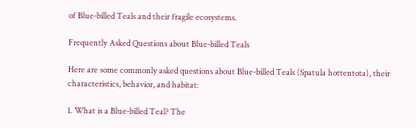of Blue-billed Teals and their fragile ecosystems.

Frequently Asked Questions about Blue-billed Teals

Here are some commonly asked questions about Blue-billed Teals (Spatula hottentota), their characteristics, behavior, and habitat:

1. What is a Blue-billed Teal? The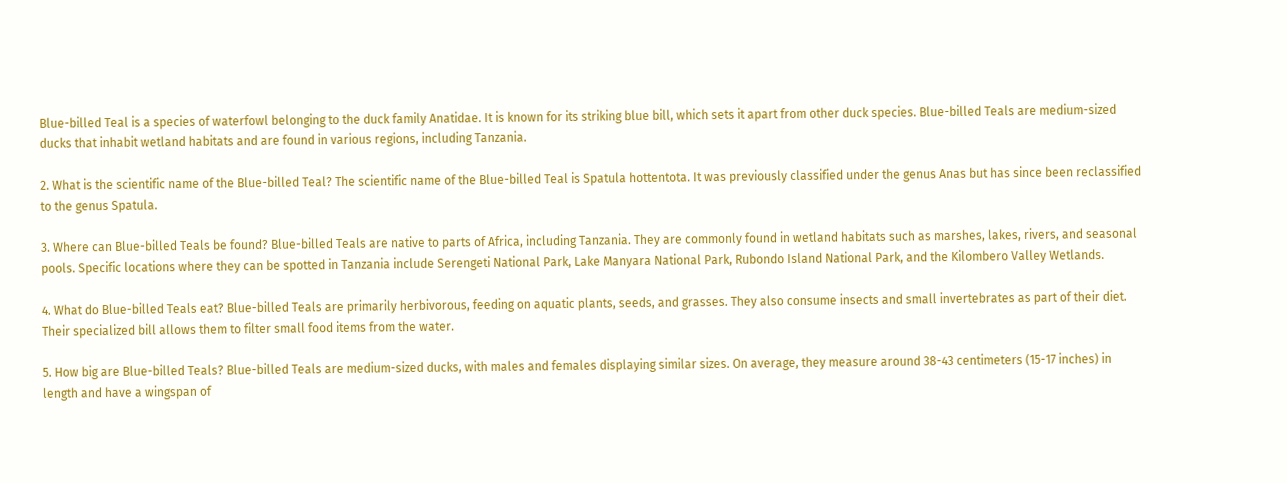Blue-billed Teal is a species of waterfowl belonging to the duck family Anatidae. It is known for its striking blue bill, which sets it apart from other duck species. Blue-billed Teals are medium-sized ducks that inhabit wetland habitats and are found in various regions, including Tanzania.

2. What is the scientific name of the Blue-billed Teal? The scientific name of the Blue-billed Teal is Spatula hottentota. It was previously classified under the genus Anas but has since been reclassified to the genus Spatula.

3. Where can Blue-billed Teals be found? Blue-billed Teals are native to parts of Africa, including Tanzania. They are commonly found in wetland habitats such as marshes, lakes, rivers, and seasonal pools. Specific locations where they can be spotted in Tanzania include Serengeti National Park, Lake Manyara National Park, Rubondo Island National Park, and the Kilombero Valley Wetlands.

4. What do Blue-billed Teals eat? Blue-billed Teals are primarily herbivorous, feeding on aquatic plants, seeds, and grasses. They also consume insects and small invertebrates as part of their diet. Their specialized bill allows them to filter small food items from the water.

5. How big are Blue-billed Teals? Blue-billed Teals are medium-sized ducks, with males and females displaying similar sizes. On average, they measure around 38-43 centimeters (15-17 inches) in length and have a wingspan of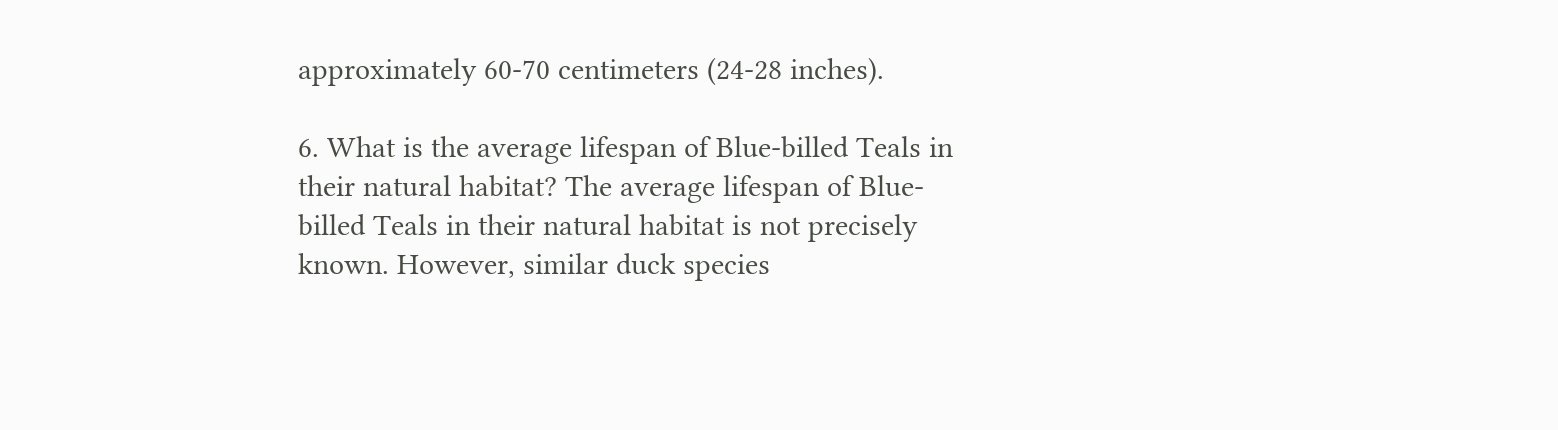approximately 60-70 centimeters (24-28 inches).

6. What is the average lifespan of Blue-billed Teals in their natural habitat? The average lifespan of Blue-billed Teals in their natural habitat is not precisely known. However, similar duck species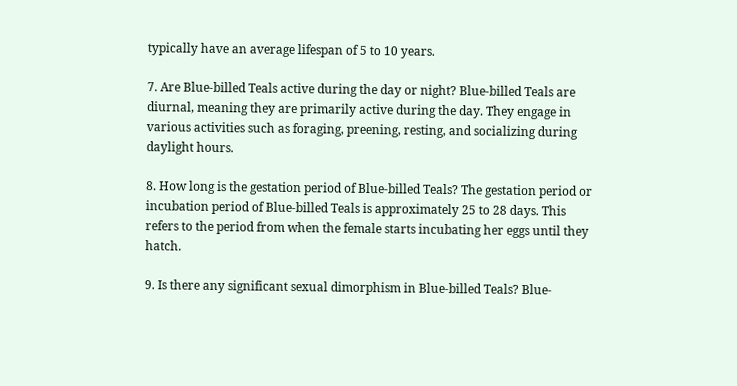typically have an average lifespan of 5 to 10 years.

7. Are Blue-billed Teals active during the day or night? Blue-billed Teals are diurnal, meaning they are primarily active during the day. They engage in various activities such as foraging, preening, resting, and socializing during daylight hours.

8. How long is the gestation period of Blue-billed Teals? The gestation period or incubation period of Blue-billed Teals is approximately 25 to 28 days. This refers to the period from when the female starts incubating her eggs until they hatch.

9. Is there any significant sexual dimorphism in Blue-billed Teals? Blue-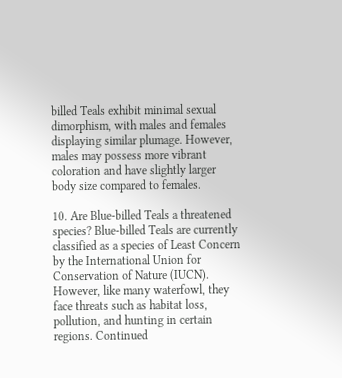billed Teals exhibit minimal sexual dimorphism, with males and females displaying similar plumage. However, males may possess more vibrant coloration and have slightly larger body size compared to females.

10. Are Blue-billed Teals a threatened species? Blue-billed Teals are currently classified as a species of Least Concern by the International Union for Conservation of Nature (IUCN). However, like many waterfowl, they face threats such as habitat loss, pollution, and hunting in certain regions. Continued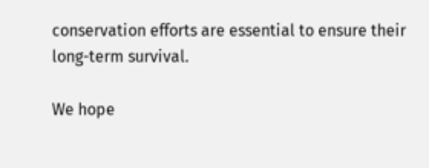conservation efforts are essential to ensure their long-term survival.

We hope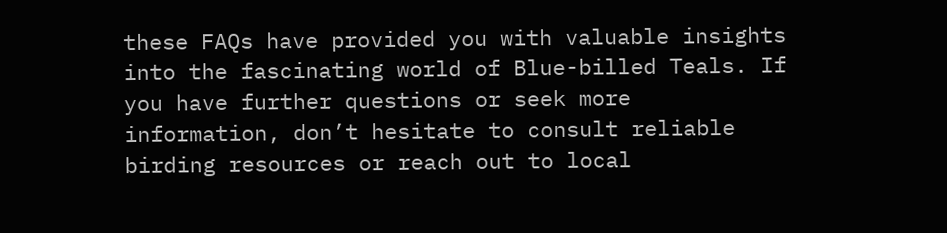these FAQs have provided you with valuable insights into the fascinating world of Blue-billed Teals. If you have further questions or seek more information, don’t hesitate to consult reliable birding resources or reach out to local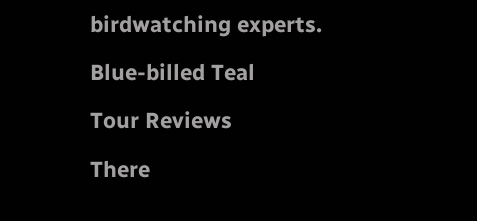birdwatching experts.

Blue-billed Teal

Tour Reviews

There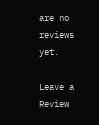are no reviews yet.

Leave a Review